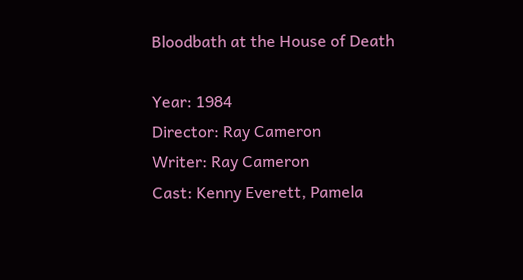Bloodbath at the House of Death

Year: 1984
Director: Ray Cameron
Writer: Ray Cameron
Cast: Kenny Everett, Pamela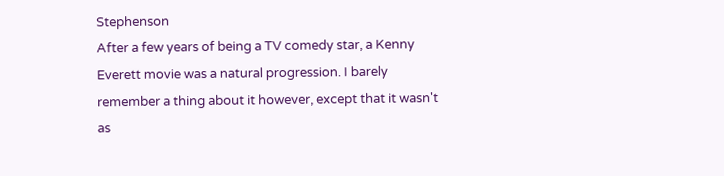Stephenson
After a few years of being a TV comedy star, a Kenny Everett movie was a natural progression. I barely remember a thing about it however, except that it wasn't as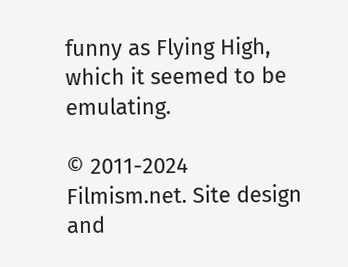funny as Flying High, which it seemed to be emulating.

© 2011-2024 Filmism.net. Site design and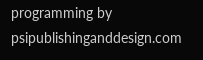programming by psipublishinganddesign.com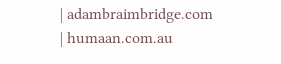| adambraimbridge.com | humaan.com.au